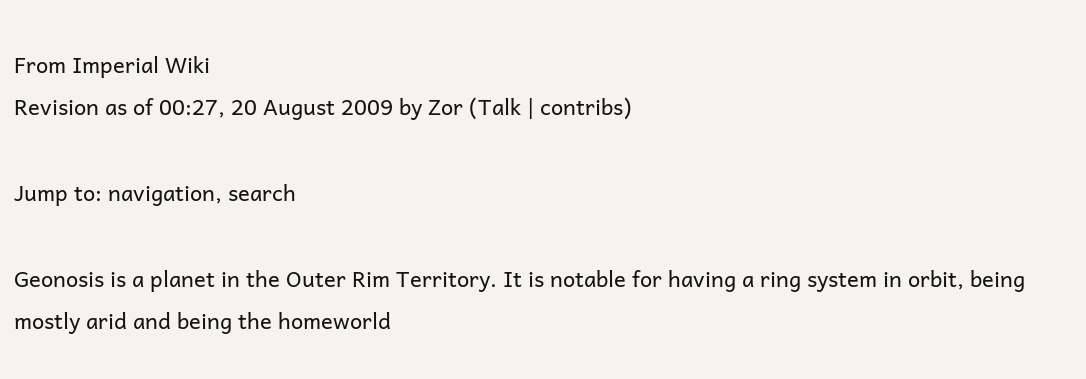From Imperial Wiki
Revision as of 00:27, 20 August 2009 by Zor (Talk | contribs)

Jump to: navigation, search

Geonosis is a planet in the Outer Rim Territory. It is notable for having a ring system in orbit, being mostly arid and being the homeworld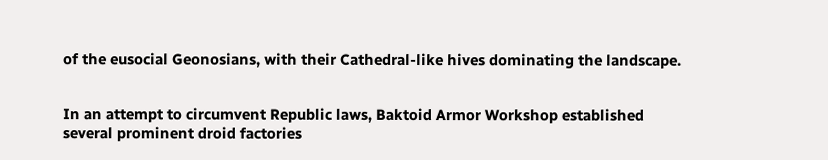of the eusocial Geonosians, with their Cathedral-like hives dominating the landscape.


In an attempt to circumvent Republic laws, Baktoid Armor Workshop established several prominent droid factories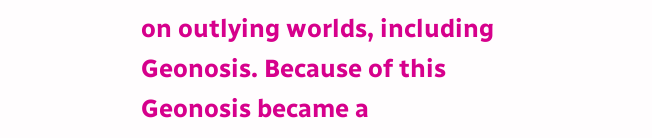on outlying worlds, including Geonosis. Because of this Geonosis became a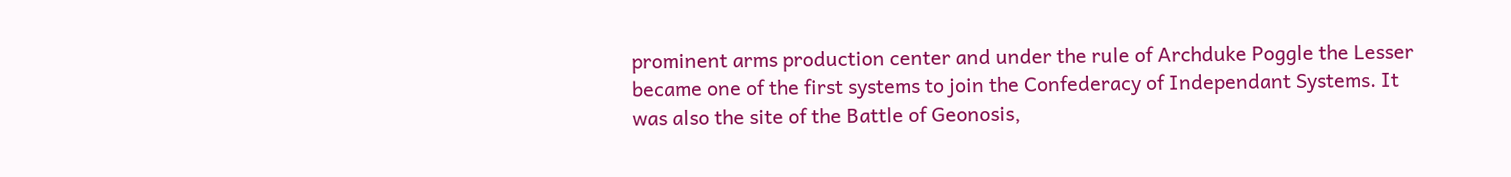prominent arms production center and under the rule of Archduke Poggle the Lesser became one of the first systems to join the Confederacy of Independant Systems. It was also the site of the Battle of Geonosis,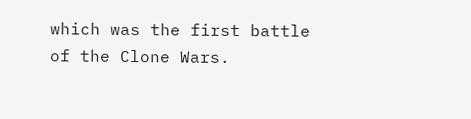which was the first battle of the Clone Wars.